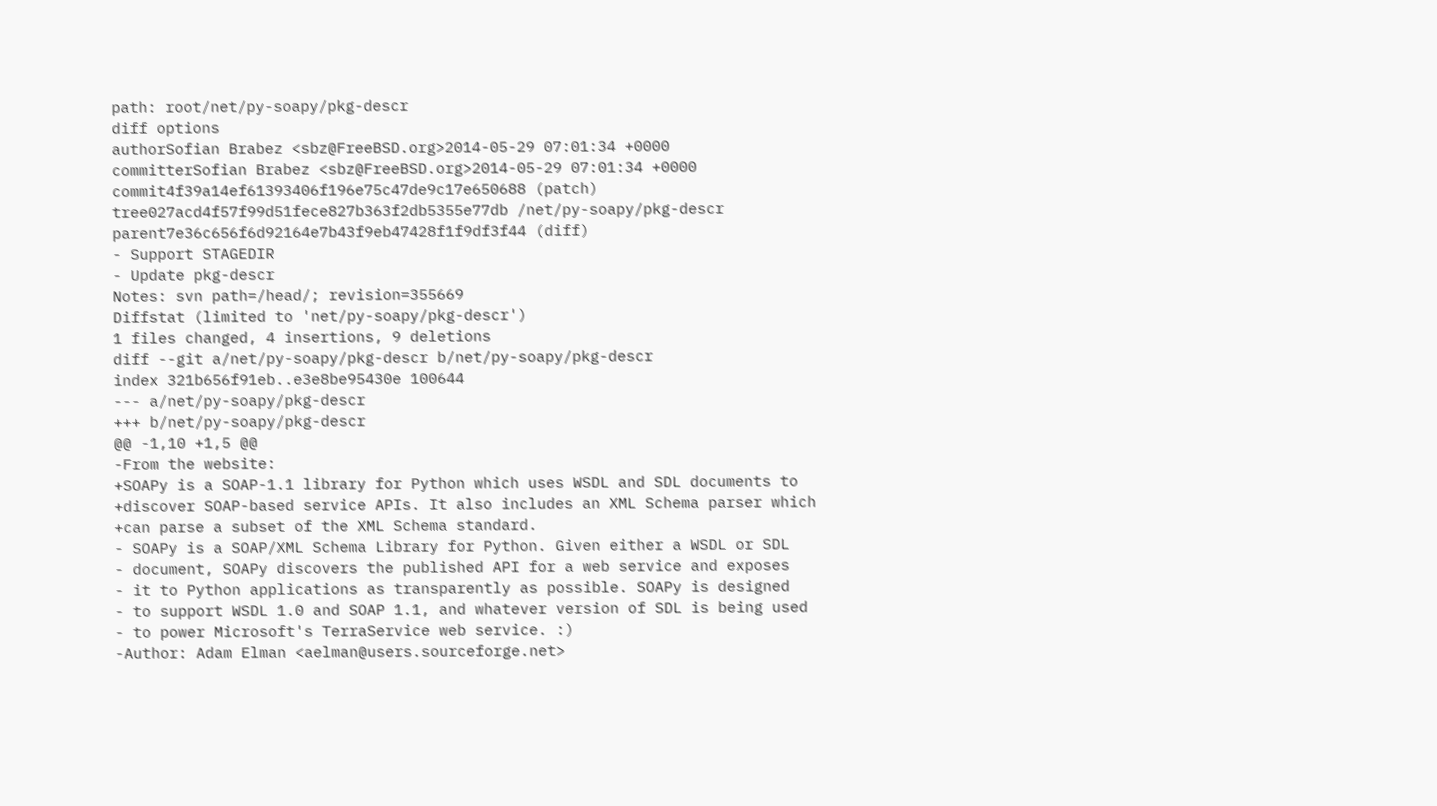path: root/net/py-soapy/pkg-descr
diff options
authorSofian Brabez <sbz@FreeBSD.org>2014-05-29 07:01:34 +0000
committerSofian Brabez <sbz@FreeBSD.org>2014-05-29 07:01:34 +0000
commit4f39a14ef61393406f196e75c47de9c17e650688 (patch)
tree027acd4f57f99d51fece827b363f2db5355e77db /net/py-soapy/pkg-descr
parent7e36c656f6d92164e7b43f9eb47428f1f9df3f44 (diff)
- Support STAGEDIR
- Update pkg-descr
Notes: svn path=/head/; revision=355669
Diffstat (limited to 'net/py-soapy/pkg-descr')
1 files changed, 4 insertions, 9 deletions
diff --git a/net/py-soapy/pkg-descr b/net/py-soapy/pkg-descr
index 321b656f91eb..e3e8be95430e 100644
--- a/net/py-soapy/pkg-descr
+++ b/net/py-soapy/pkg-descr
@@ -1,10 +1,5 @@
-From the website:
+SOAPy is a SOAP-1.1 library for Python which uses WSDL and SDL documents to
+discover SOAP-based service APIs. It also includes an XML Schema parser which
+can parse a subset of the XML Schema standard.
- SOAPy is a SOAP/XML Schema Library for Python. Given either a WSDL or SDL
- document, SOAPy discovers the published API for a web service and exposes
- it to Python applications as transparently as possible. SOAPy is designed
- to support WSDL 1.0 and SOAP 1.1, and whatever version of SDL is being used
- to power Microsoft's TerraService web service. :)
-Author: Adam Elman <aelman@users.sourceforge.net>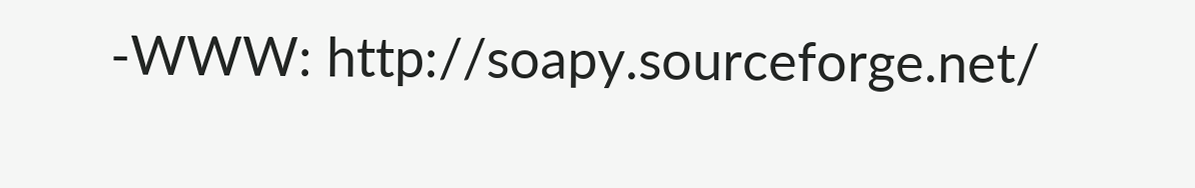-WWW: http://soapy.sourceforge.net/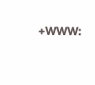+WWW: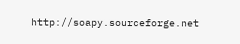http://soapy.sourceforge.net